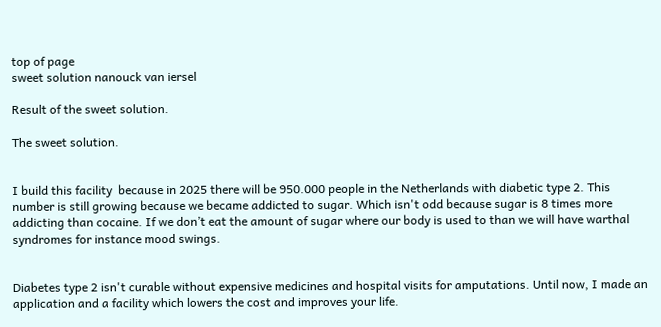top of page
sweet solution nanouck van iersel

Result of the sweet solution.

The sweet solution.


I build this facility  because in 2025 there will be 950.000 people in the Netherlands with diabetic type 2. This number is still growing because we became addicted to sugar. Which isn't odd because sugar is 8 times more addicting than cocaine. If we don’t eat the amount of sugar where our body is used to than we will have warthal syndromes for instance mood swings.


Diabetes type 2 isn't curable without expensive medicines and hospital visits for amputations. Until now, I made an application and a facility which lowers the cost and improves your life.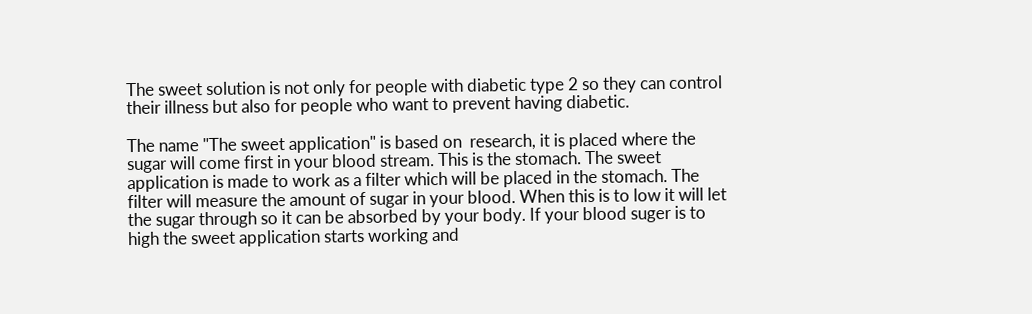The sweet solution is not only for people with diabetic type 2 so they can control their illness but also for people who want to prevent having diabetic.

The name "The sweet application" is based on  research, it is placed where the sugar will come first in your blood stream. This is the stomach. The sweet application is made to work as a filter which will be placed in the stomach. The filter will measure the amount of sugar in your blood. When this is to low it will let the sugar through so it can be absorbed by your body. If your blood suger is to high the sweet application starts working and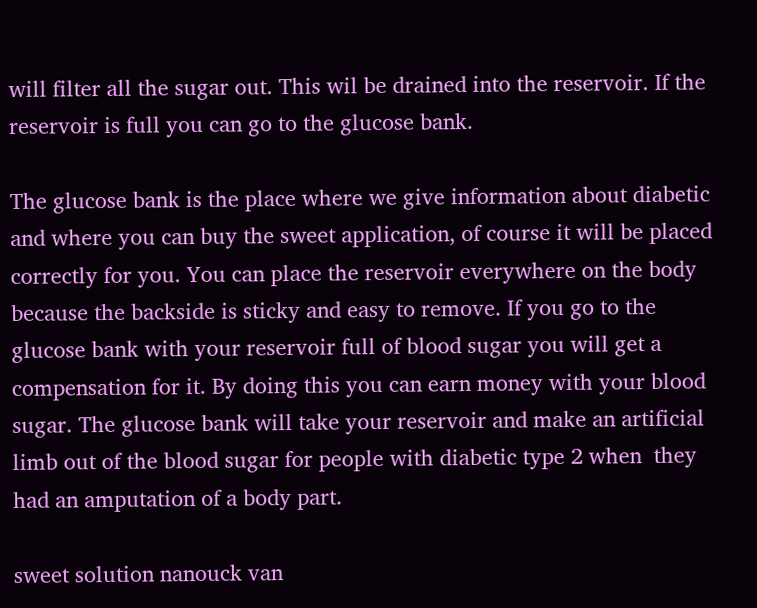will filter all the sugar out. This wil be drained into the reservoir. If the reservoir is full you can go to the glucose bank.

The glucose bank is the place where we give information about diabetic and where you can buy the sweet application, of course it will be placed correctly for you. You can place the reservoir everywhere on the body because the backside is sticky and easy to remove. If you go to the glucose bank with your reservoir full of blood sugar you will get a compensation for it. By doing this you can earn money with your blood sugar. The glucose bank will take your reservoir and make an artificial limb out of the blood sugar for people with diabetic type 2 when  they had an amputation of a body part.

sweet solution nanouck van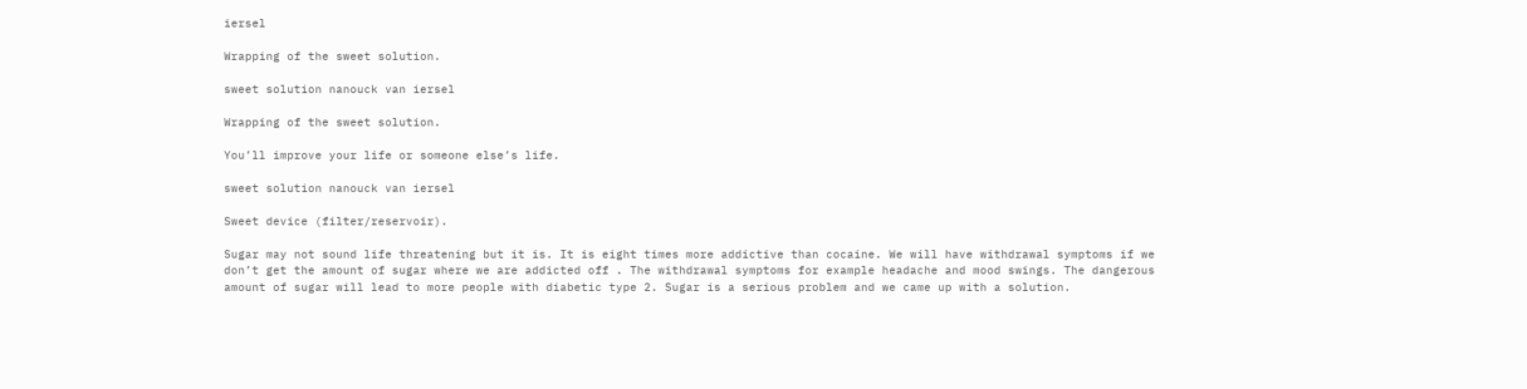iersel

Wrapping of the sweet solution.

sweet solution nanouck van iersel

Wrapping of the sweet solution.

You’ll improve your life or someone else’s life.

sweet solution nanouck van iersel

Sweet device (filter/reservoir).

Sugar may not sound life threatening but it is. It is eight times more addictive than cocaine. We will have withdrawal symptoms if we don’t get the amount of sugar where we are addicted off . The withdrawal symptoms for example headache and mood swings. The dangerous amount of sugar will lead to more people with diabetic type 2. Sugar is a serious problem and we came up with a solution.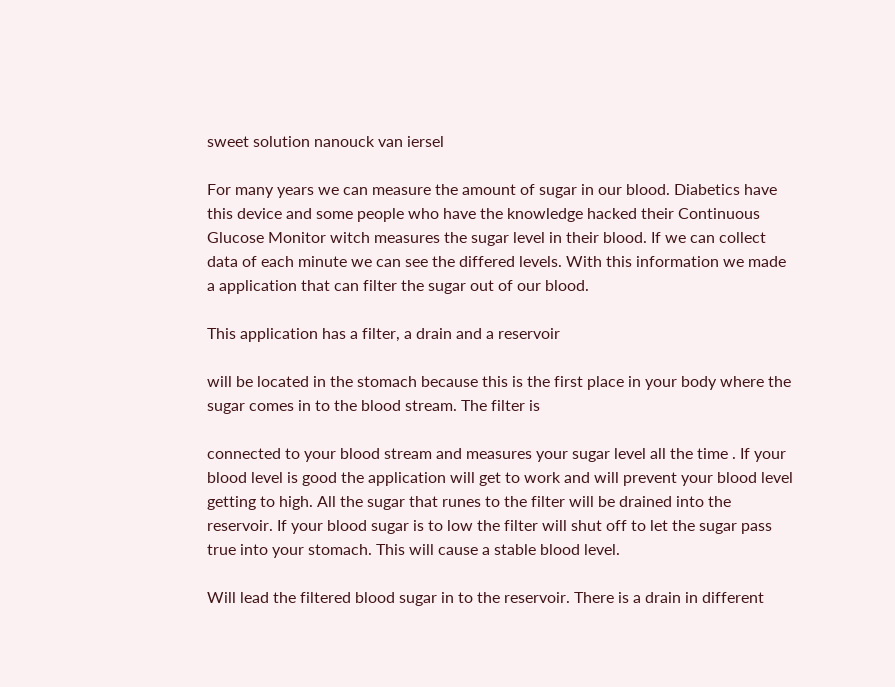sweet solution nanouck van iersel

For many years we can measure the amount of sugar in our blood. Diabetics have this device and some people who have the knowledge hacked their Continuous Glucose Monitor witch measures the sugar level in their blood. If we can collect data of each minute we can see the differed levels. With this information we made a application that can filter the sugar out of our blood.

This application has a filter, a drain and a reservoir

will be located in the stomach because this is the first place in your body where the sugar comes in to the blood stream. The filter is

connected to your blood stream and measures your sugar level all the time . If your blood level is good the application will get to work and will prevent your blood level getting to high. All the sugar that runes to the filter will be drained into the reservoir. If your blood sugar is to low the filter will shut off to let the sugar pass true into your stomach. This will cause a stable blood level.

Will lead the filtered blood sugar in to the reservoir. There is a drain in different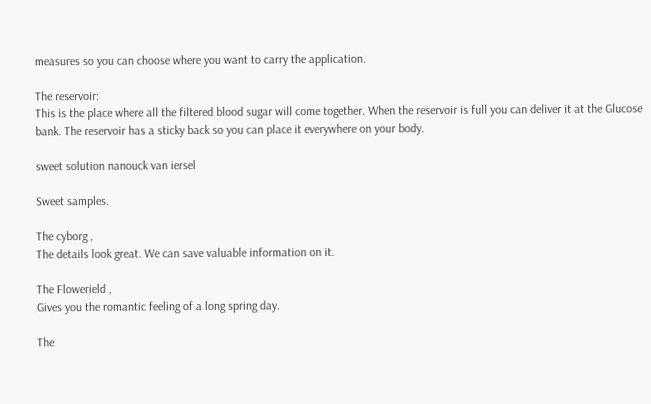measures so you can choose where you want to carry the application.

The reservoir:
This is the place where all the filtered blood sugar will come together. When the reservoir is full you can deliver it at the Glucose bank. The reservoir has a sticky back so you can place it everywhere on your body.

sweet solution nanouck van iersel

Sweet samples.

The cyborg ,
The details look great. We can save valuable information on it.

The Flowerield ,
Gives you the romantic feeling of a long spring day.

The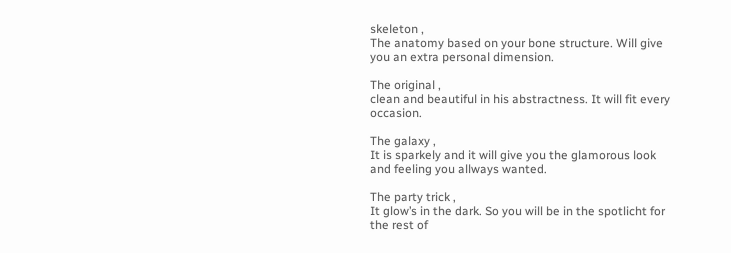skeleton ,
The anatomy based on your bone structure. Will give you an extra personal dimension.

The original ,
clean and beautiful in his abstractness. It will fit every occasion.

The galaxy ,
It is sparkely and it will give you the glamorous look and feeling you allways wanted.

The party trick ,
It glow’s in the dark. So you will be in the spotlicht for the rest of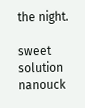the night.

sweet solution nanouck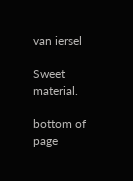van iersel

Sweet material.

bottom of page